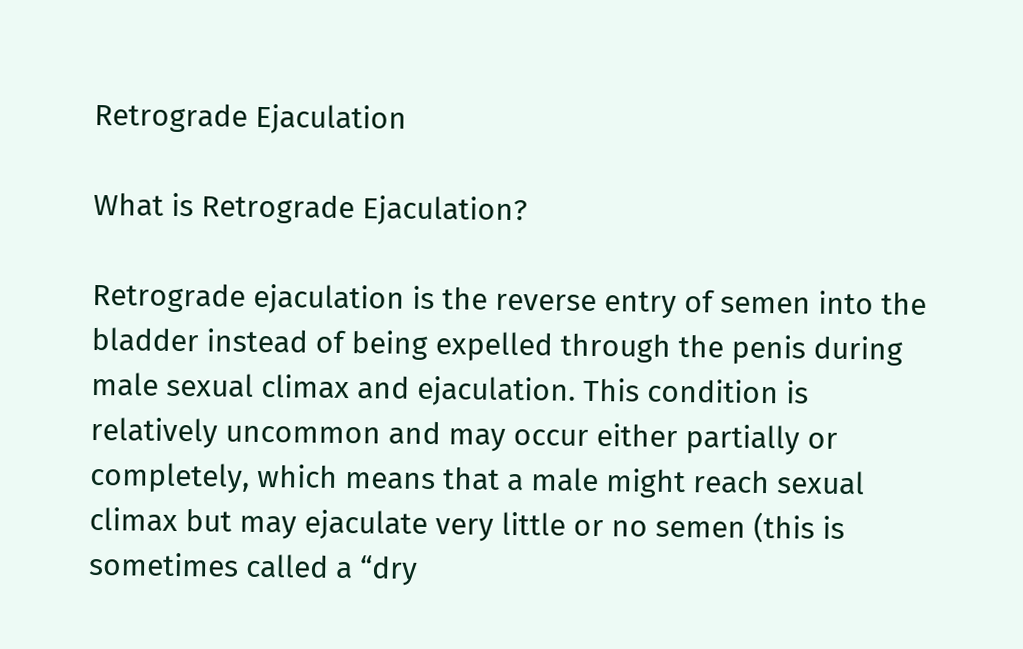Retrograde Ejaculation

What is Retrograde Ejaculation?

Retrograde ejaculation is the reverse entry of semen into the bladder instead of being expelled through the penis during male sexual climax and ejaculation. This condition is relatively uncommon and may occur either partially or completely, which means that a male might reach sexual climax but may ejaculate very little or no semen (this is sometimes called a “dry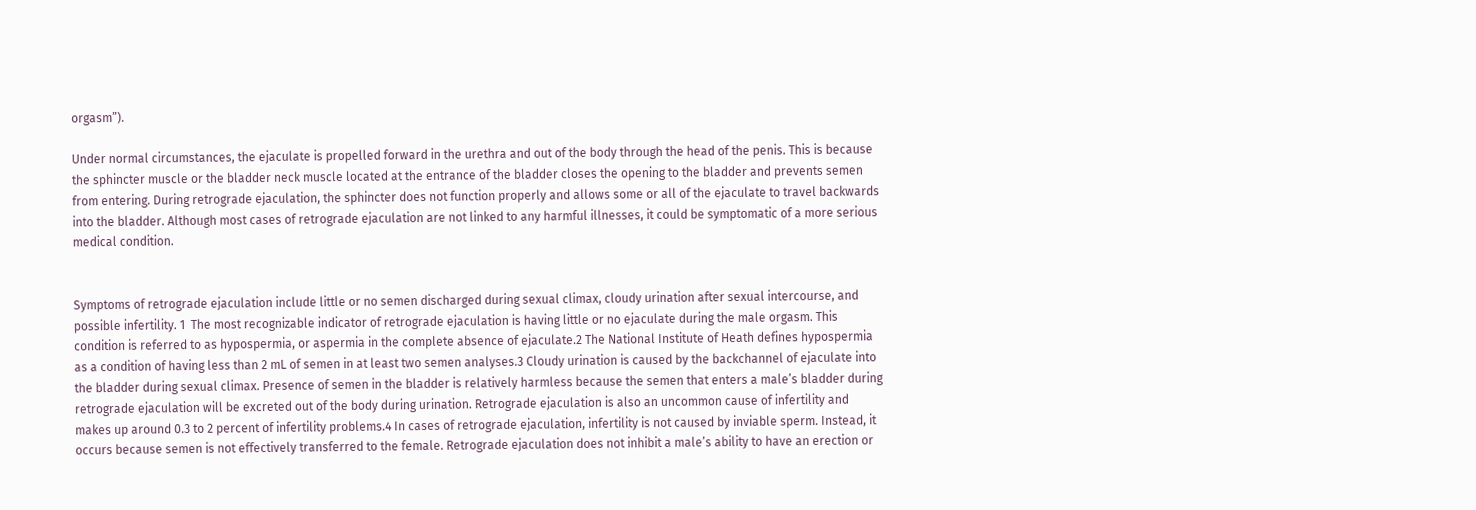orgasm”).

Under normal circumstances, the ejaculate is propelled forward in the urethra and out of the body through the head of the penis. This is because the sphincter muscle or the bladder neck muscle located at the entrance of the bladder closes the opening to the bladder and prevents semen from entering. During retrograde ejaculation, the sphincter does not function properly and allows some or all of the ejaculate to travel backwards into the bladder. Although most cases of retrograde ejaculation are not linked to any harmful illnesses, it could be symptomatic of a more serious medical condition.


Symptoms of retrograde ejaculation include little or no semen discharged during sexual climax, cloudy urination after sexual intercourse, and possible infertility. 1  The most recognizable indicator of retrograde ejaculation is having little or no ejaculate during the male orgasm. This condition is referred to as hypospermia, or aspermia in the complete absence of ejaculate.2 The National Institute of Heath defines hypospermia as a condition of having less than 2 mL of semen in at least two semen analyses.3 Cloudy urination is caused by the backchannel of ejaculate into the bladder during sexual climax. Presence of semen in the bladder is relatively harmless because the semen that enters a male’s bladder during retrograde ejaculation will be excreted out of the body during urination. Retrograde ejaculation is also an uncommon cause of infertility and makes up around 0.3 to 2 percent of infertility problems.4 In cases of retrograde ejaculation, infertility is not caused by inviable sperm. Instead, it occurs because semen is not effectively transferred to the female. Retrograde ejaculation does not inhibit a male’s ability to have an erection or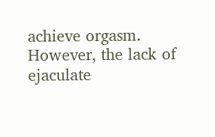achieve orgasm. However, the lack of ejaculate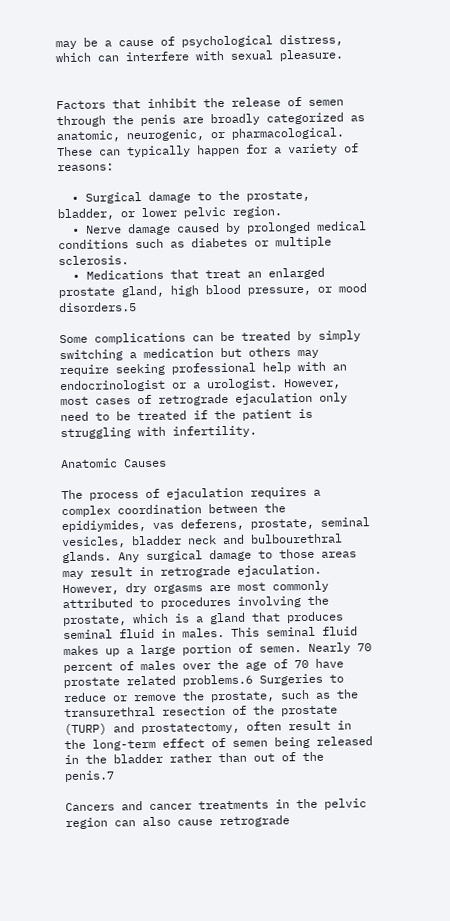may be a cause of psychological distress, which can interfere with sexual pleasure.


Factors that inhibit the release of semen through the penis are broadly categorized as anatomic, neurogenic, or pharmacological. These can typically happen for a variety of reasons:

  • Surgical damage to the prostate, bladder, or lower pelvic region.
  • Nerve damage caused by prolonged medical conditions such as diabetes or multiple sclerosis.
  • Medications that treat an enlarged prostate gland, high blood pressure, or mood disorders.5

Some complications can be treated by simply switching a medication but others may require seeking professional help with an endocrinologist or a urologist. However, most cases of retrograde ejaculation only need to be treated if the patient is struggling with infertility.

Anatomic Causes

The process of ejaculation requires a complex coordination between the epidiymides, vas deferens, prostate, seminal vesicles, bladder neck and bulbourethral glands. Any surgical damage to those areas may result in retrograde ejaculation. However, dry orgasms are most commonly attributed to procedures involving the prostate, which is a gland that produces seminal fluid in males. This seminal fluid makes up a large portion of semen. Nearly 70 percent of males over the age of 70 have prostate related problems.6 Surgeries to reduce or remove the prostate, such as the transurethral resection of the prostate (TURP) and prostatectomy, often result in the long-term effect of semen being released in the bladder rather than out of the penis.7

Cancers and cancer treatments in the pelvic region can also cause retrograde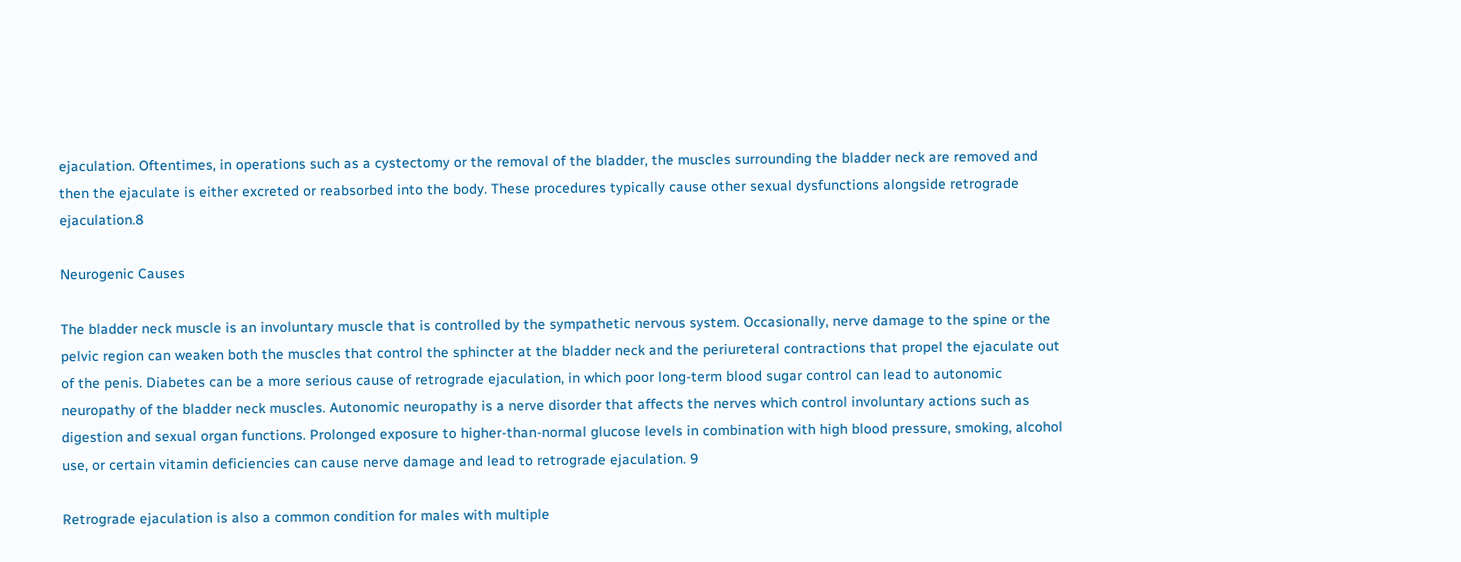ejaculation. Oftentimes, in operations such as a cystectomy or the removal of the bladder, the muscles surrounding the bladder neck are removed and then the ejaculate is either excreted or reabsorbed into the body. These procedures typically cause other sexual dysfunctions alongside retrograde ejaculation.8

Neurogenic Causes

The bladder neck muscle is an involuntary muscle that is controlled by the sympathetic nervous system. Occasionally, nerve damage to the spine or the pelvic region can weaken both the muscles that control the sphincter at the bladder neck and the periureteral contractions that propel the ejaculate out of the penis. Diabetes can be a more serious cause of retrograde ejaculation, in which poor long-term blood sugar control can lead to autonomic neuropathy of the bladder neck muscles. Autonomic neuropathy is a nerve disorder that affects the nerves which control involuntary actions such as digestion and sexual organ functions. Prolonged exposure to higher-than-normal glucose levels in combination with high blood pressure, smoking, alcohol use, or certain vitamin deficiencies can cause nerve damage and lead to retrograde ejaculation. 9

Retrograde ejaculation is also a common condition for males with multiple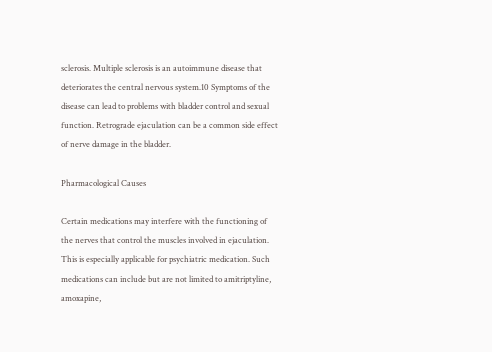sclerosis. Multiple sclerosis is an autoimmune disease that deteriorates the central nervous system.10 Symptoms of the disease can lead to problems with bladder control and sexual function. Retrograde ejaculation can be a common side effect of nerve damage in the bladder.

Pharmacological Causes

Certain medications may interfere with the functioning of the nerves that control the muscles involved in ejaculation. This is especially applicable for psychiatric medication. Such medications can include but are not limited to amitriptyline, amoxapine,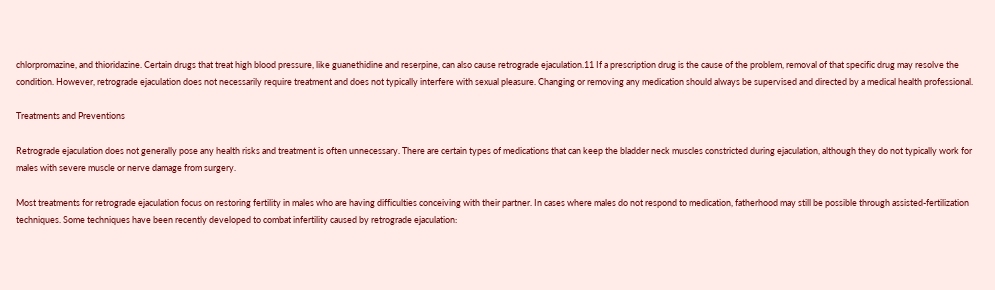chlorpromazine, and thioridazine. Certain drugs that treat high blood pressure, like guanethidine and reserpine, can also cause retrograde ejaculation.11 If a prescription drug is the cause of the problem, removal of that specific drug may resolve the condition. However, retrograde ejaculation does not necessarily require treatment and does not typically interfere with sexual pleasure. Changing or removing any medication should always be supervised and directed by a medical health professional.

Treatments and Preventions

Retrograde ejaculation does not generally pose any health risks and treatment is often unnecessary. There are certain types of medications that can keep the bladder neck muscles constricted during ejaculation, although they do not typically work for males with severe muscle or nerve damage from surgery.

Most treatments for retrograde ejaculation focus on restoring fertility in males who are having difficulties conceiving with their partner. In cases where males do not respond to medication, fatherhood may still be possible through assisted-fertilization techniques. Some techniques have been recently developed to combat infertility caused by retrograde ejaculation: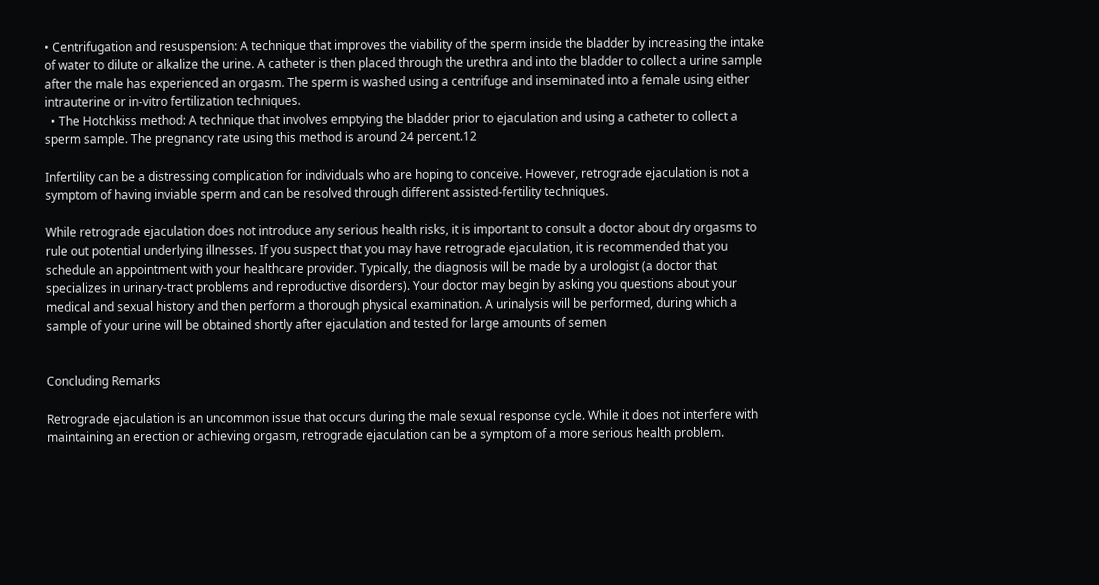• Centrifugation and resuspension: A technique that improves the viability of the sperm inside the bladder by increasing the intake of water to dilute or alkalize the urine. A catheter is then placed through the urethra and into the bladder to collect a urine sample after the male has experienced an orgasm. The sperm is washed using a centrifuge and inseminated into a female using either intrauterine or in-vitro fertilization techniques.
  • The Hotchkiss method: A technique that involves emptying the bladder prior to ejaculation and using a catheter to collect a sperm sample. The pregnancy rate using this method is around 24 percent.12

Infertility can be a distressing complication for individuals who are hoping to conceive. However, retrograde ejaculation is not a symptom of having inviable sperm and can be resolved through different assisted-fertility techniques.

While retrograde ejaculation does not introduce any serious health risks, it is important to consult a doctor about dry orgasms to rule out potential underlying illnesses. If you suspect that you may have retrograde ejaculation, it is recommended that you schedule an appointment with your healthcare provider. Typically, the diagnosis will be made by a urologist (a doctor that specializes in urinary-tract problems and reproductive disorders). Your doctor may begin by asking you questions about your medical and sexual history and then perform a thorough physical examination. A urinalysis will be performed, during which a sample of your urine will be obtained shortly after ejaculation and tested for large amounts of semen


Concluding Remarks

Retrograde ejaculation is an uncommon issue that occurs during the male sexual response cycle. While it does not interfere with maintaining an erection or achieving orgasm, retrograde ejaculation can be a symptom of a more serious health problem.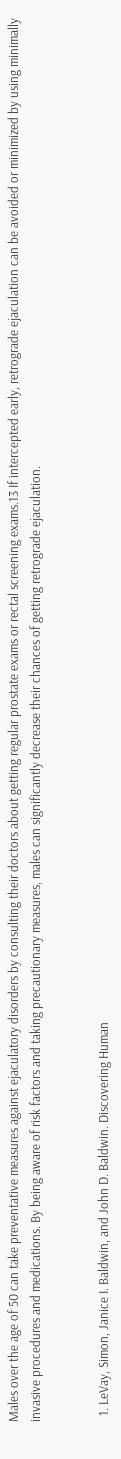Males over the age of 50 can take preventative measures against ejaculatory disorders by consulting their doctors about getting regular prostate exams or rectal screening exams.13 If intercepted early, retrograde ejaculation can be avoided or minimized by using minimally invasive procedures and medications. By being aware of risk factors and taking precautionary measures, males can significantly decrease their chances of getting retrograde ejaculation.


  1. LeVay, Simon, Janice I. Baldwin, and John D. Baldwin. Discovering Human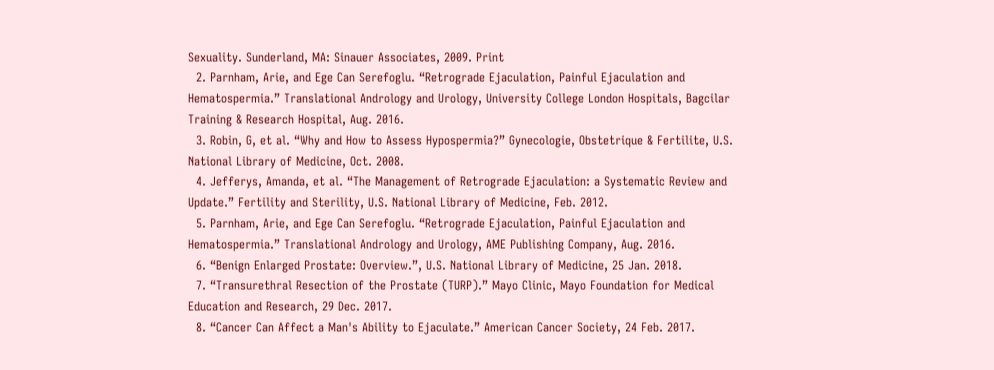Sexuality. Sunderland, MA: Sinauer Associates, 2009. Print
  2. Parnham, Arie, and Ege Can Serefoglu. “Retrograde Ejaculation, Painful Ejaculation and Hematospermia.” Translational Andrology and Urology, University College London Hospitals, Bagcilar Training & Research Hospital, Aug. 2016.
  3. Robin, G, et al. “Why and How to Assess Hypospermia?” Gynecologie, Obstetrique & Fertilite, U.S. National Library of Medicine, Oct. 2008.
  4. Jefferys, Amanda, et al. “The Management of Retrograde Ejaculation: a Systematic Review and Update.” Fertility and Sterility, U.S. National Library of Medicine, Feb. 2012.
  5. Parnham, Arie, and Ege Can Serefoglu. “Retrograde Ejaculation, Painful Ejaculation and Hematospermia.” Translational Andrology and Urology, AME Publishing Company, Aug. 2016.
  6. “Benign Enlarged Prostate: Overview.”, U.S. National Library of Medicine, 25 Jan. 2018.
  7. “Transurethral Resection of the Prostate (TURP).” Mayo Clinic, Mayo Foundation for Medical Education and Research, 29 Dec. 2017.
  8. “Cancer Can Affect a Man's Ability to Ejaculate.” American Cancer Society, 24 Feb. 2017.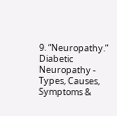9. “Neuropathy.” Diabetic Neuropathy - Types, Causes, Symptoms &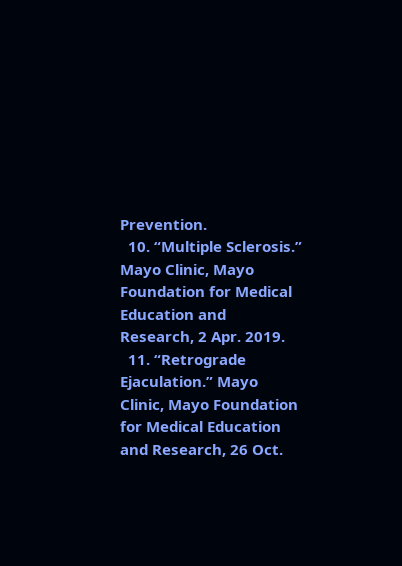Prevention.
  10. “Multiple Sclerosis.” Mayo Clinic, Mayo Foundation for Medical Education and Research, 2 Apr. 2019.
  11. “Retrograde Ejaculation.” Mayo Clinic, Mayo Foundation for Medical Education and Research, 26 Oct.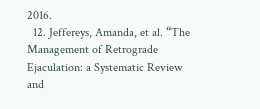2016.
  12. Jeffereys, Amanda, et al. “The Management of Retrograde Ejaculation: a Systematic Review and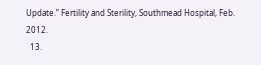Update.” Fertility and Sterility, Southmead Hospital, Feb. 2012.
  13.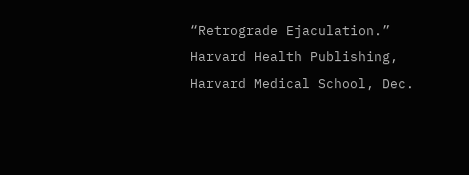“Retrograde Ejaculation.” Harvard Health Publishing, Harvard Medical School, Dec.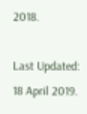2018.

Last Updated: 18 April 2019.